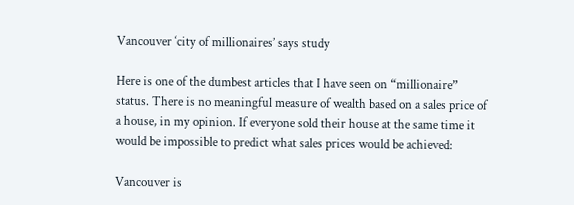Vancouver ‘city of millionaires’ says study

Here is one of the dumbest articles that I have seen on “millionaire” status. There is no meaningful measure of wealth based on a sales price of a house, in my opinion. If everyone sold their house at the same time it would be impossible to predict what sales prices would be achieved:

Vancouver is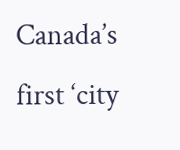Canada’s first ‘city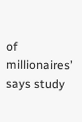of millionaires’ says study